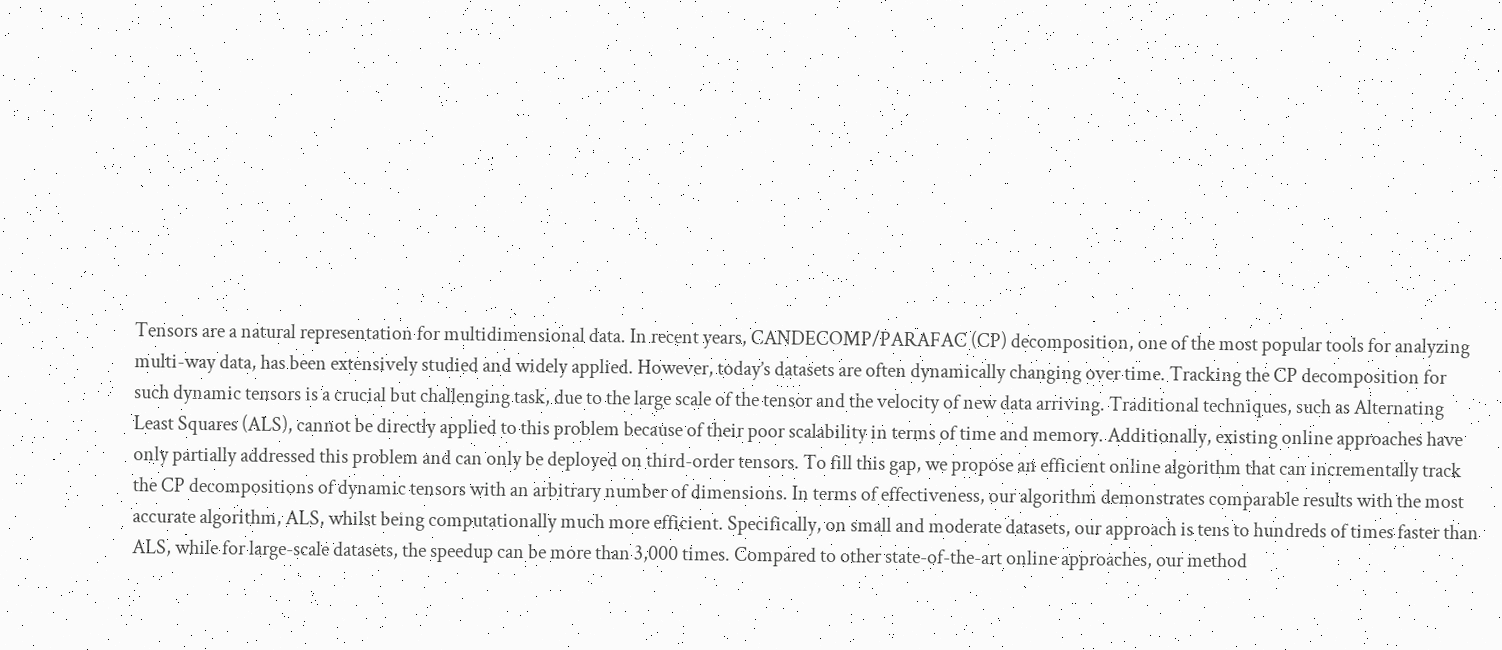Tensors are a natural representation for multidimensional data. In recent years, CANDECOMP/PARAFAC (CP) decomposition, one of the most popular tools for analyzing multi-way data, has been extensively studied and widely applied. However, today’s datasets are often dynamically changing over time. Tracking the CP decomposition for such dynamic tensors is a crucial but challenging task, due to the large scale of the tensor and the velocity of new data arriving. Traditional techniques, such as Alternating Least Squares (ALS), cannot be directly applied to this problem because of their poor scalability in terms of time and memory. Additionally, existing online approaches have only partially addressed this problem and can only be deployed on third-order tensors. To fill this gap, we propose an efficient online algorithm that can incrementally track the CP decompositions of dynamic tensors with an arbitrary number of dimensions. In terms of effectiveness, our algorithm demonstrates comparable results with the most accurate algorithm, ALS, whilst being computationally much more efficient. Specifically, on small and moderate datasets, our approach is tens to hundreds of times faster than ALS, while for large-scale datasets, the speedup can be more than 3,000 times. Compared to other state-of-the-art online approaches, our method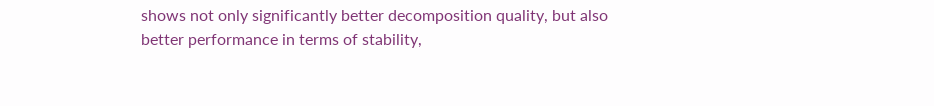shows not only significantly better decomposition quality, but also better performance in terms of stability,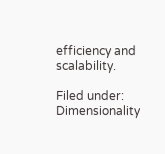efficiency and scalability.

Filed under: Dimensionality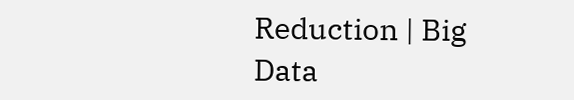Reduction | Big Data